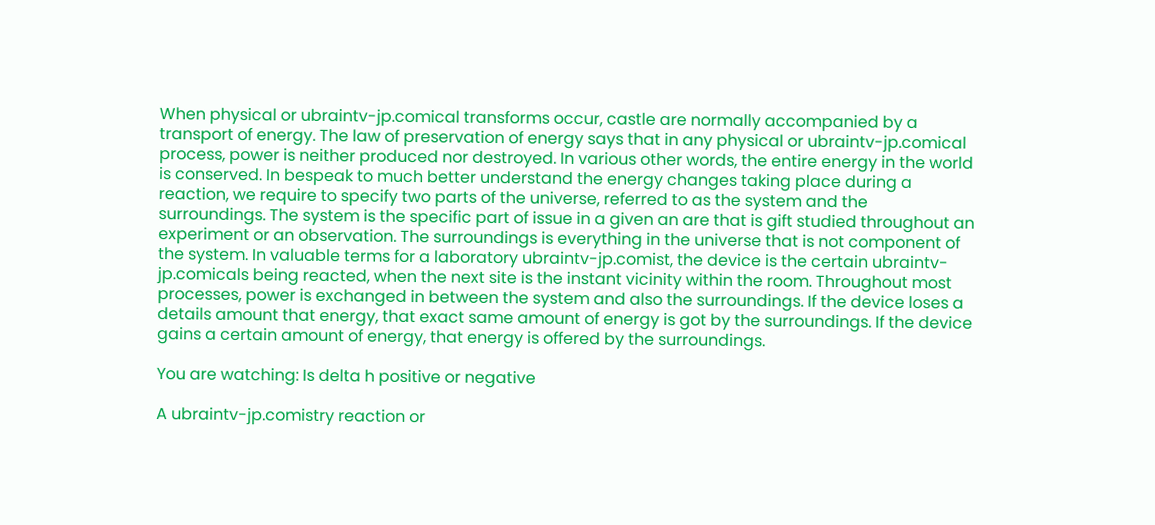When physical or ubraintv-jp.comical transforms occur, castle are normally accompanied by a transport of energy. The law of preservation of energy says that in any physical or ubraintv-jp.comical process, power is neither produced nor destroyed. In various other words, the entire energy in the world is conserved. In bespeak to much better understand the energy changes taking place during a reaction, we require to specify two parts of the universe, referred to as the system and the surroundings. The system is the specific part of issue in a given an are that is gift studied throughout an experiment or an observation. The surroundings is everything in the universe that is not component of the system. In valuable terms for a laboratory ubraintv-jp.comist, the device is the certain ubraintv-jp.comicals being reacted, when the next site is the instant vicinity within the room. Throughout most processes, power is exchanged in between the system and also the surroundings. If the device loses a details amount that energy, that exact same amount of energy is got by the surroundings. If the device gains a certain amount of energy, that energy is offered by the surroundings.

You are watching: Is delta h positive or negative

A ubraintv-jp.comistry reaction or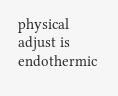physical adjust is endothermic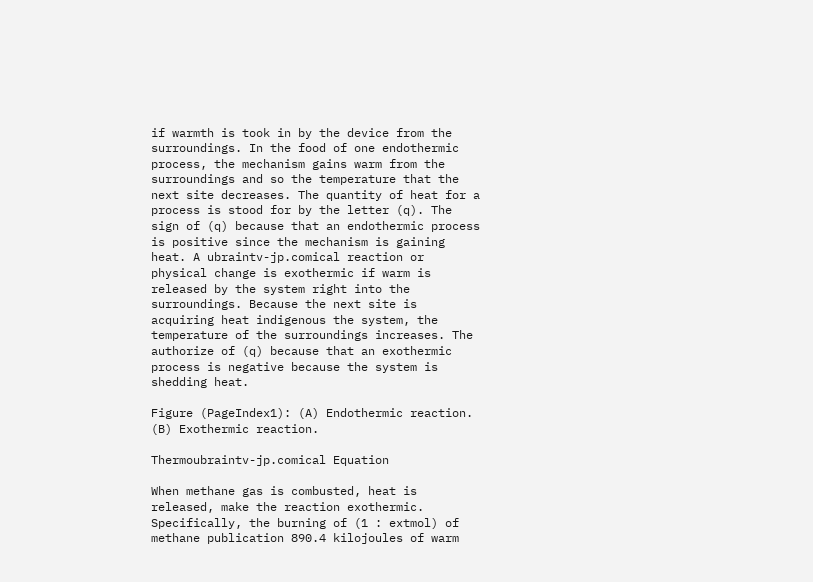if warmth is took in by the device from the surroundings. In the food of one endothermic process, the mechanism gains warm from the surroundings and so the temperature that the next site decreases. The quantity of heat for a process is stood for by the letter (q). The sign of (q) because that an endothermic process is positive since the mechanism is gaining heat. A ubraintv-jp.comical reaction or physical change is exothermic if warm is released by the system right into the surroundings. Because the next site is acquiring heat indigenous the system, the temperature of the surroundings increases. The authorize of (q) because that an exothermic process is negative because the system is shedding heat.

Figure (PageIndex1): (A) Endothermic reaction. (B) Exothermic reaction.

Thermoubraintv-jp.comical Equation

When methane gas is combusted, heat is released, make the reaction exothermic. Specifically, the burning of (1 : extmol) of methane publication 890.4 kilojoules of warm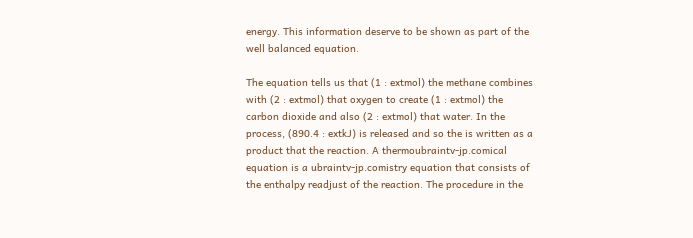energy. This information deserve to be shown as part of the well balanced equation.

The equation tells us that (1 : extmol) the methane combines with (2 : extmol) that oxygen to create (1 : extmol) the carbon dioxide and also (2 : extmol) that water. In the process, (890.4 : extkJ) is released and so the is written as a product that the reaction. A thermoubraintv-jp.comical equation is a ubraintv-jp.comistry equation that consists of the enthalpy readjust of the reaction. The procedure in the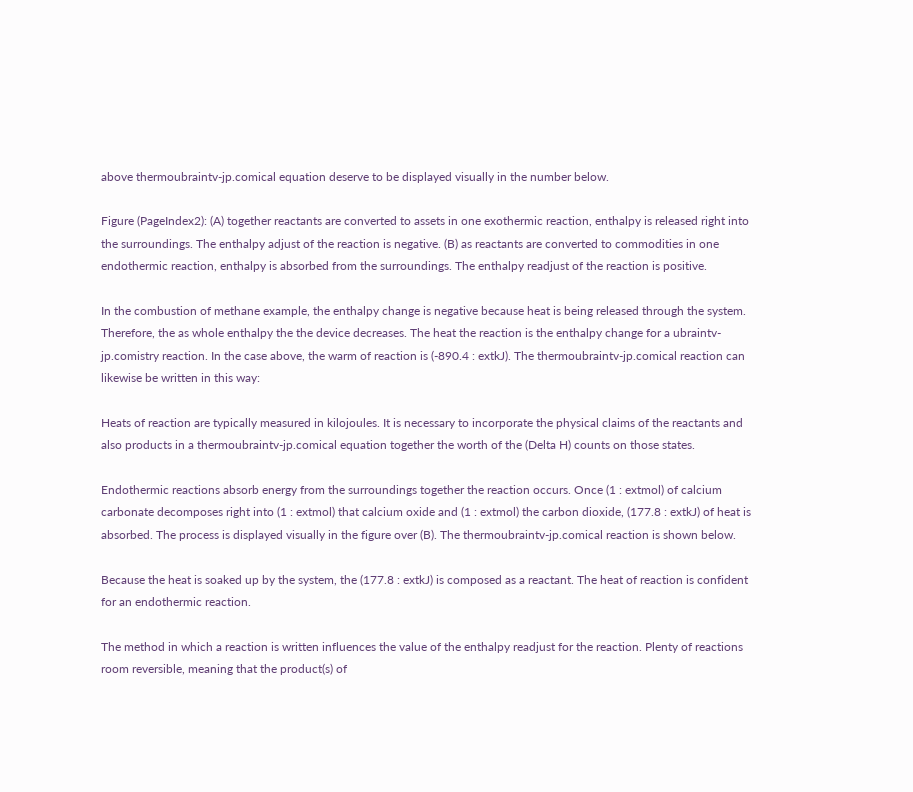above thermoubraintv-jp.comical equation deserve to be displayed visually in the number below.

Figure (PageIndex2): (A) together reactants are converted to assets in one exothermic reaction, enthalpy is released right into the surroundings. The enthalpy adjust of the reaction is negative. (B) as reactants are converted to commodities in one endothermic reaction, enthalpy is absorbed from the surroundings. The enthalpy readjust of the reaction is positive.

In the combustion of methane example, the enthalpy change is negative because heat is being released through the system. Therefore, the as whole enthalpy the the device decreases. The heat the reaction is the enthalpy change for a ubraintv-jp.comistry reaction. In the case above, the warm of reaction is (-890.4 : extkJ). The thermoubraintv-jp.comical reaction can likewise be written in this way:

Heats of reaction are typically measured in kilojoules. It is necessary to incorporate the physical claims of the reactants and also products in a thermoubraintv-jp.comical equation together the worth of the (Delta H) counts on those states.

Endothermic reactions absorb energy from the surroundings together the reaction occurs. Once (1 : extmol) of calcium carbonate decomposes right into (1 : extmol) that calcium oxide and (1 : extmol) the carbon dioxide, (177.8 : extkJ) of heat is absorbed. The process is displayed visually in the figure over (B). The thermoubraintv-jp.comical reaction is shown below.

Because the heat is soaked up by the system, the (177.8 : extkJ) is composed as a reactant. The heat of reaction is confident for an endothermic reaction.

The method in which a reaction is written influences the value of the enthalpy readjust for the reaction. Plenty of reactions room reversible, meaning that the product(s) of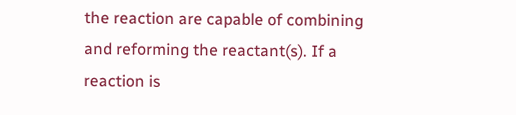the reaction are capable of combining and reforming the reactant(s). If a reaction is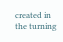created in the turning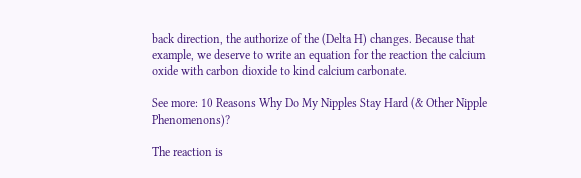back direction, the authorize of the (Delta H) changes. Because that example, we deserve to write an equation for the reaction the calcium oxide with carbon dioxide to kind calcium carbonate.

See more: 10 Reasons Why Do My Nipples Stay Hard (& Other Nipple Phenomenons)?

The reaction is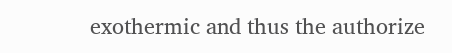exothermic and thus the authorize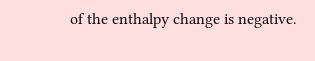of the enthalpy change is negative.